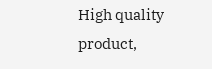High quality product,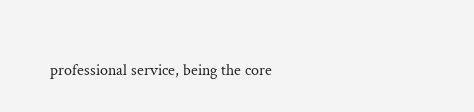professional service, being the core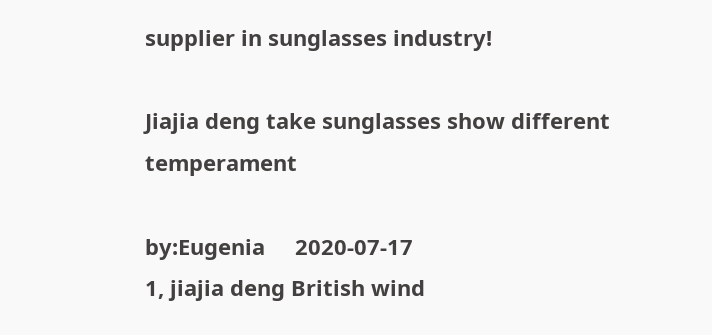supplier in sunglasses industry!

Jiajia deng take sunglasses show different temperament

by:Eugenia     2020-07-17
1, jiajia deng British wind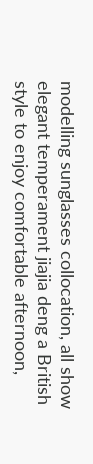modelling sunglasses collocation, all show elegant temperament jiajia deng a British style to enjoy comfortable afternoon,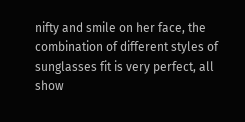nifty and smile on her face, the combination of different styles of sunglasses fit is very perfect, all show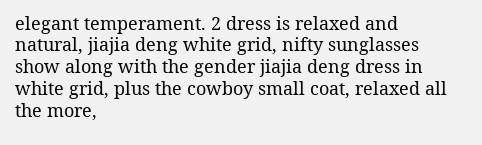elegant temperament. 2 dress is relaxed and natural, jiajia deng white grid, nifty sunglasses show along with the gender jiajia deng dress in white grid, plus the cowboy small coat, relaxed all the more,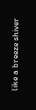like a breeze shiver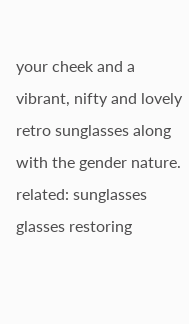your cheek and a vibrant, nifty and lovely retro sunglasses along with the gender nature.
related: sunglasses glasses restoring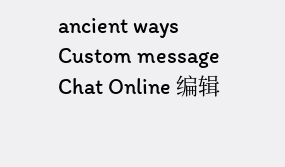ancient ways
Custom message
Chat Online 编辑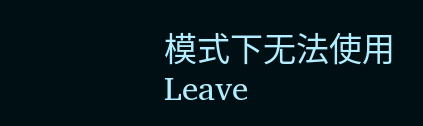模式下无法使用
Leave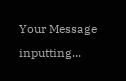Your Message inputting...